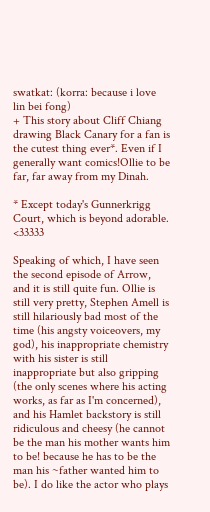swatkat: (korra: because i love lin bei fong)
+ This story about Cliff Chiang drawing Black Canary for a fan is the cutest thing ever*. Even if I generally want comics!Ollie to be far, far away from my Dinah.

* Except today's Gunnerkrigg Court, which is beyond adorable. <33333

Speaking of which, I have seen the second episode of Arrow, and it is still quite fun. Ollie is still very pretty, Stephen Amell is still hilariously bad most of the time (his angsty voiceovers, my god), his inappropriate chemistry with his sister is still inappropriate but also gripping (the only scenes where his acting works, as far as I'm concerned), and his Hamlet backstory is still ridiculous and cheesy (he cannot be the man his mother wants him to be! because he has to be the man his ~father wanted him to be). I do like the actor who plays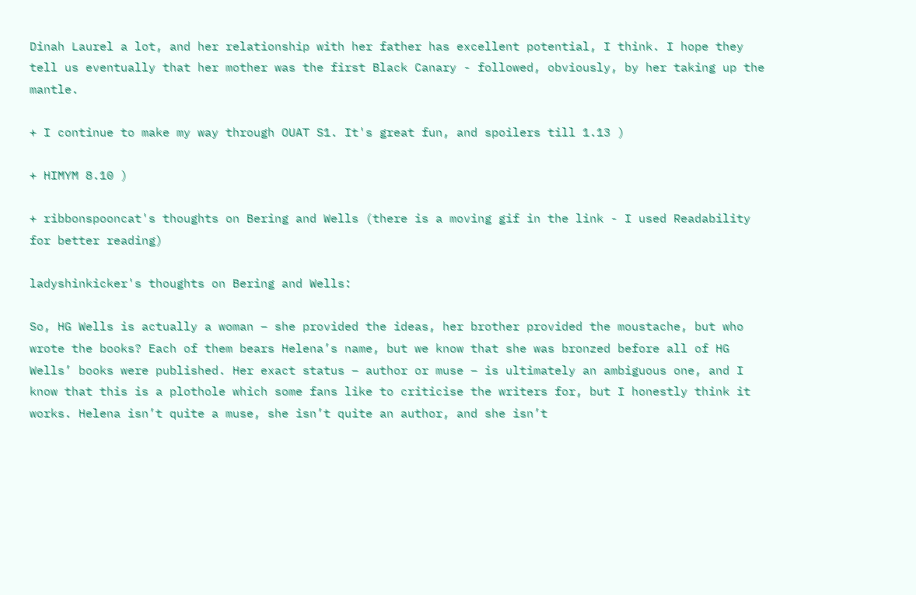Dinah Laurel a lot, and her relationship with her father has excellent potential, I think. I hope they tell us eventually that her mother was the first Black Canary - followed, obviously, by her taking up the mantle.

+ I continue to make my way through OUAT S1. It's great fun, and spoilers till 1.13 )

+ HIMYM 8.10 )

+ ribbonspooncat's thoughts on Bering and Wells (there is a moving gif in the link - I used Readability for better reading)

ladyshinkicker's thoughts on Bering and Wells:

So, HG Wells is actually a woman – she provided the ideas, her brother provided the moustache, but who wrote the books? Each of them bears Helena’s name, but we know that she was bronzed before all of HG Wells’ books were published. Her exact status – author or muse – is ultimately an ambiguous one, and I know that this is a plothole which some fans like to criticise the writers for, but I honestly think it works. Helena isn’t quite a muse, she isn’t quite an author, and she isn’t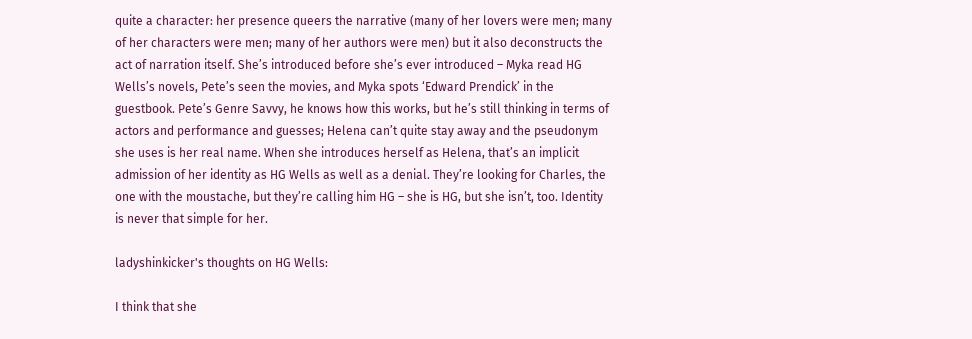quite a character: her presence queers the narrative (many of her lovers were men; many of her characters were men; many of her authors were men) but it also deconstructs the act of narration itself. She’s introduced before she’s ever introduced – Myka read HG Wells’s novels, Pete’s seen the movies, and Myka spots ‘Edward Prendick’ in the guestbook. Pete’s Genre Savvy, he knows how this works, but he’s still thinking in terms of actors and performance and guesses; Helena can’t quite stay away and the pseudonym she uses is her real name. When she introduces herself as Helena, that’s an implicit admission of her identity as HG Wells as well as a denial. They’re looking for Charles, the one with the moustache, but they’re calling him HG – she is HG, but she isn’t, too. Identity is never that simple for her.

ladyshinkicker's thoughts on HG Wells:

I think that she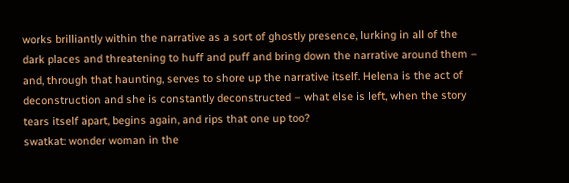works brilliantly within the narrative as a sort of ghostly presence, lurking in all of the dark places and threatening to huff and puff and bring down the narrative around them – and, through that haunting, serves to shore up the narrative itself. Helena is the act of deconstruction and she is constantly deconstructed – what else is left, when the story tears itself apart, begins again, and rips that one up too?
swatkat: wonder woman in the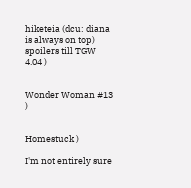hiketeia (dcu: diana is always on top)
spoilers till TGW 4.04 )


Wonder Woman #13 )


Homestuck )

I'm not entirely sure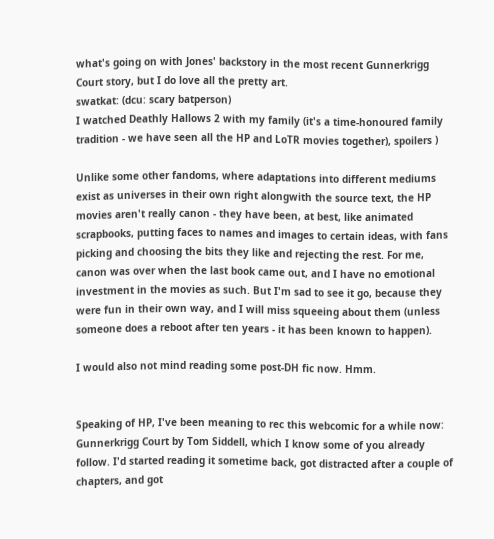what's going on with Jones' backstory in the most recent Gunnerkrigg Court story, but I do love all the pretty art.
swatkat: (dcu: scary batperson)
I watched Deathly Hallows 2 with my family (it's a time-honoured family tradition - we have seen all the HP and LoTR movies together), spoilers )

Unlike some other fandoms, where adaptations into different mediums exist as universes in their own right alongwith the source text, the HP movies aren't really canon - they have been, at best, like animated scrapbooks, putting faces to names and images to certain ideas, with fans picking and choosing the bits they like and rejecting the rest. For me, canon was over when the last book came out, and I have no emotional investment in the movies as such. But I'm sad to see it go, because they were fun in their own way, and I will miss squeeing about them (unless someone does a reboot after ten years - it has been known to happen).

I would also not mind reading some post-DH fic now. Hmm.


Speaking of HP, I've been meaning to rec this webcomic for a while now: Gunnerkrigg Court by Tom Siddell, which I know some of you already follow. I'd started reading it sometime back, got distracted after a couple of chapters, and got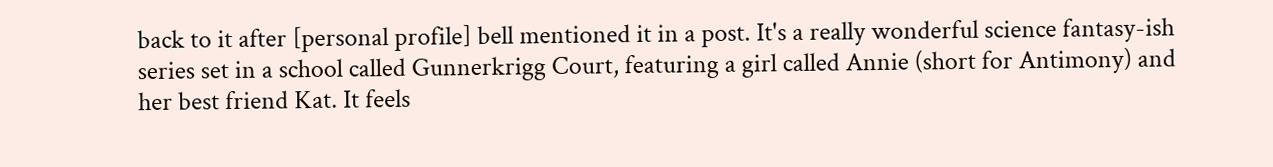back to it after [personal profile] bell mentioned it in a post. It's a really wonderful science fantasy-ish series set in a school called Gunnerkrigg Court, featuring a girl called Annie (short for Antimony) and her best friend Kat. It feels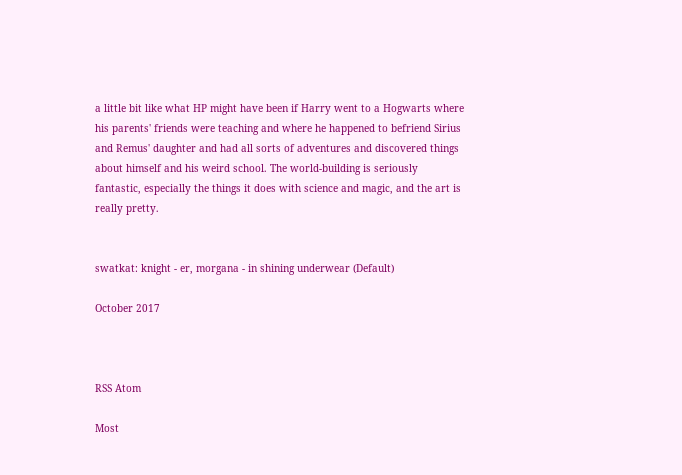a little bit like what HP might have been if Harry went to a Hogwarts where his parents' friends were teaching and where he happened to befriend Sirius and Remus' daughter and had all sorts of adventures and discovered things about himself and his weird school. The world-building is seriously fantastic, especially the things it does with science and magic, and the art is really pretty.


swatkat: knight - er, morgana - in shining underwear (Default)

October 2017



RSS Atom

Most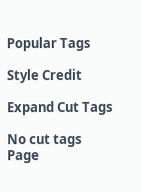Popular Tags

Style Credit

Expand Cut Tags

No cut tags
Page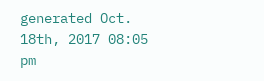generated Oct. 18th, 2017 08:05 pm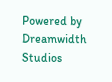Powered by Dreamwidth Studios